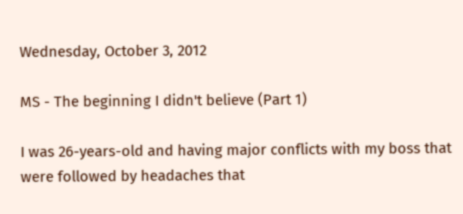Wednesday, October 3, 2012

MS - The beginning I didn't believe (Part 1)

I was 26-years-old and having major conflicts with my boss that were followed by headaches that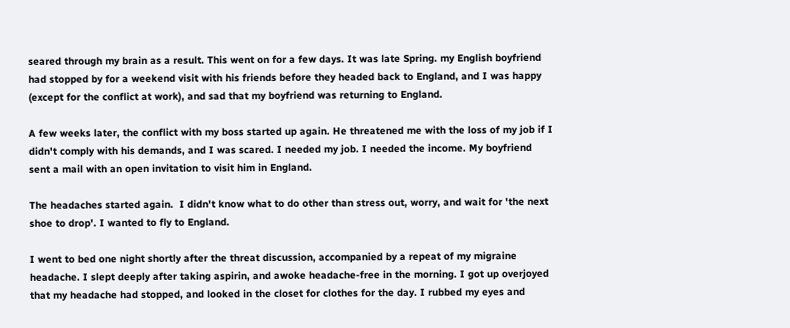seared through my brain as a result. This went on for a few days. It was late Spring. my English boyfriend had stopped by for a weekend visit with his friends before they headed back to England, and I was happy (except for the conflict at work), and sad that my boyfriend was returning to England.

A few weeks later, the conflict with my boss started up again. He threatened me with the loss of my job if I didn't comply with his demands, and I was scared. I needed my job. I needed the income. My boyfriend sent a mail with an open invitation to visit him in England.

The headaches started again.  I didn't know what to do other than stress out, worry, and wait for 'the next shoe to drop'. I wanted to fly to England.

I went to bed one night shortly after the threat discussion, accompanied by a repeat of my migraine headache. I slept deeply after taking aspirin, and awoke headache-free in the morning. I got up overjoyed that my headache had stopped, and looked in the closet for clothes for the day. I rubbed my eyes and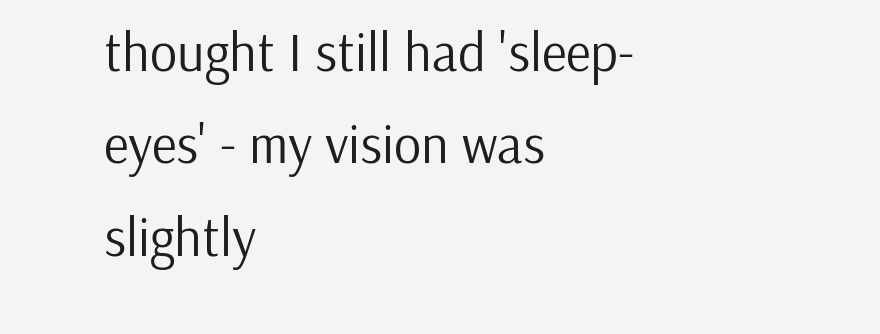thought I still had 'sleep-eyes' - my vision was slightly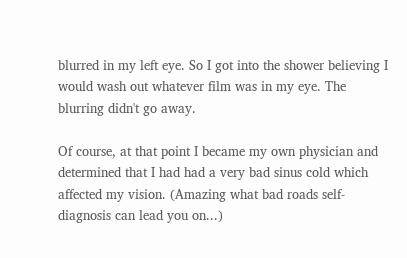blurred in my left eye. So I got into the shower believing I would wash out whatever film was in my eye. The blurring didn't go away.

Of course, at that point I became my own physician and determined that I had had a very bad sinus cold which affected my vision. (Amazing what bad roads self-diagnosis can lead you on...)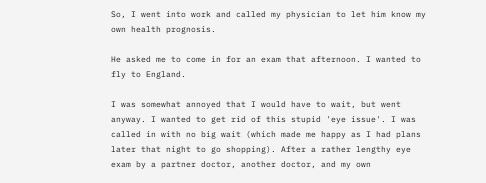So, I went into work and called my physician to let him know my own health prognosis.

He asked me to come in for an exam that afternoon. I wanted to fly to England.

I was somewhat annoyed that I would have to wait, but went anyway. I wanted to get rid of this stupid 'eye issue'. I was called in with no big wait (which made me happy as I had plans later that night to go shopping). After a rather lengthy eye exam by a partner doctor, another doctor, and my own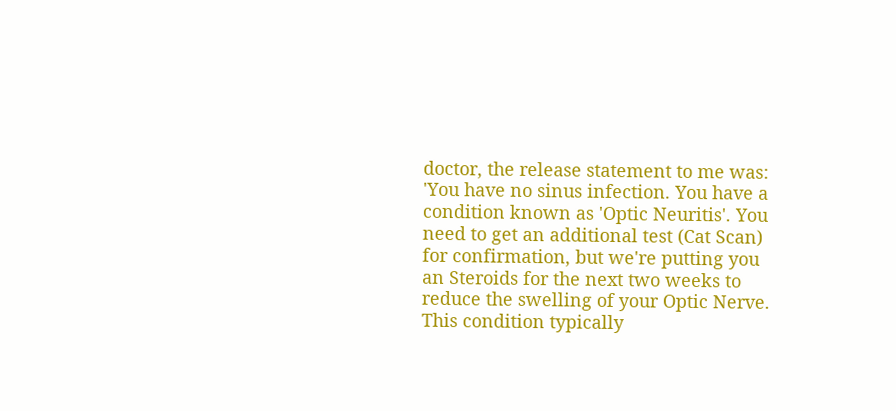doctor, the release statement to me was: 'You have no sinus infection. You have a condition known as 'Optic Neuritis'. You need to get an additional test (Cat Scan) for confirmation, but we're putting you an Steroids for the next two weeks to reduce the swelling of your Optic Nerve. This condition typically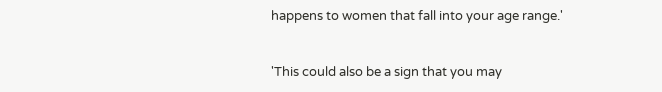happens to women that fall into your age range.'


'This could also be a sign that you may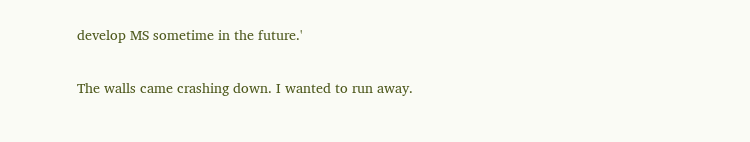develop MS sometime in the future.'

The walls came crashing down. I wanted to run away.